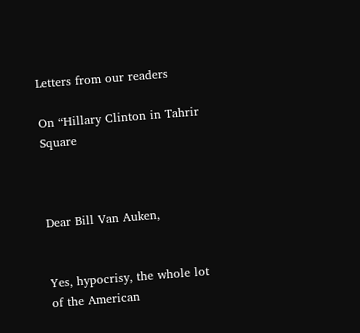Letters from our readers

On “Hillary Clinton in Tahrir Square



Dear Bill Van Auken,


Yes, hypocrisy, the whole lot of the American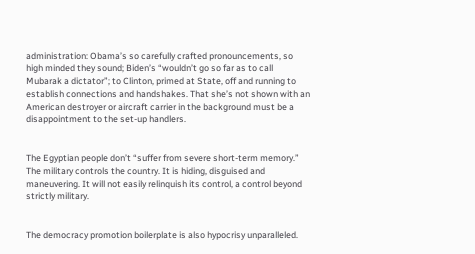administration: Obama’s so carefully crafted pronouncements, so high minded they sound; Biden’s “wouldn’t go so far as to call Mubarak a dictator”; to Clinton, primed at State, off and running to establish connections and handshakes. That she’s not shown with an American destroyer or aircraft carrier in the background must be a disappointment to the set-up handlers.


The Egyptian people don’t “suffer from severe short-term memory.” The military controls the country. It is hiding, disguised and maneuvering. It will not easily relinquish its control, a control beyond strictly military.


The democracy promotion boilerplate is also hypocrisy unparalleled.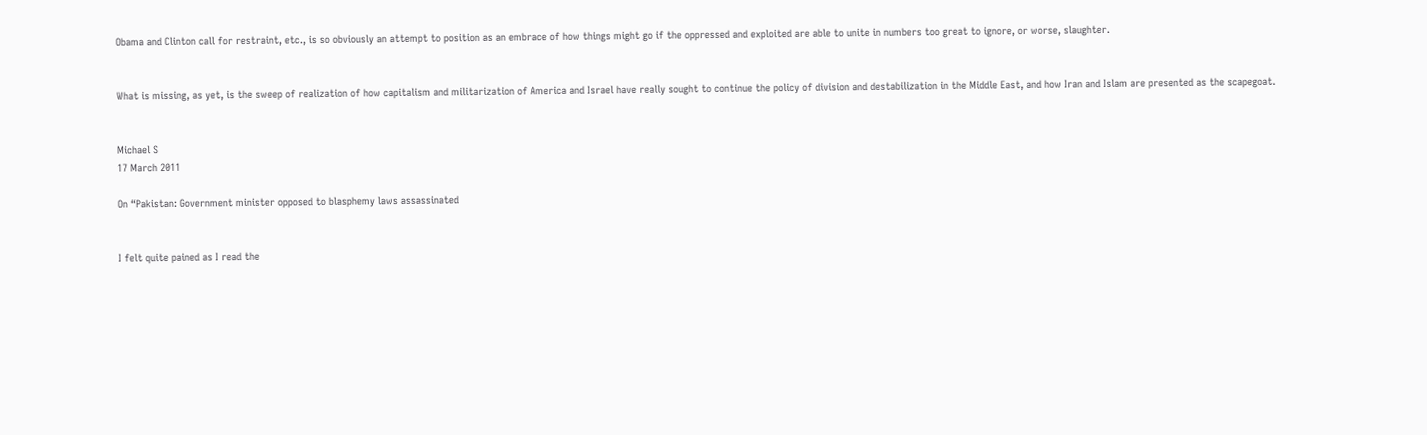Obama and Clinton call for restraint, etc., is so obviously an attempt to position as an embrace of how things might go if the oppressed and exploited are able to unite in numbers too great to ignore, or worse, slaughter.


What is missing, as yet, is the sweep of realization of how capitalism and militarization of America and Israel have really sought to continue the policy of division and destabilization in the Middle East, and how Iran and Islam are presented as the scapegoat.


Michael S
17 March 2011

On “Pakistan: Government minister opposed to blasphemy laws assassinated


I felt quite pained as I read the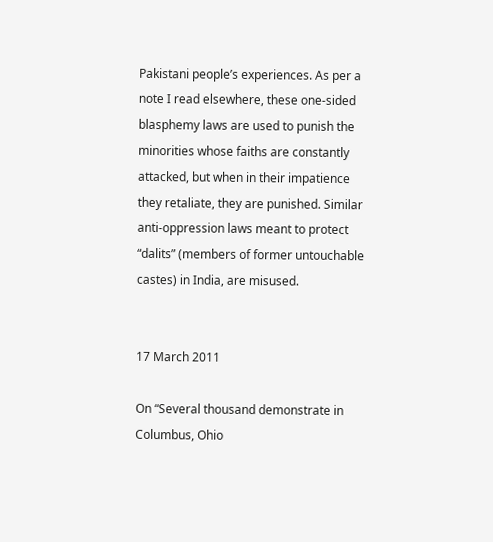Pakistani people’s experiences. As per a note I read elsewhere, these one-sided blasphemy laws are used to punish the minorities whose faiths are constantly attacked, but when in their impatience they retaliate, they are punished. Similar anti-oppression laws meant to protect “dalits” (members of former untouchable castes) in India, are misused.


17 March 2011

On “Several thousand demonstrate in Columbus, Ohio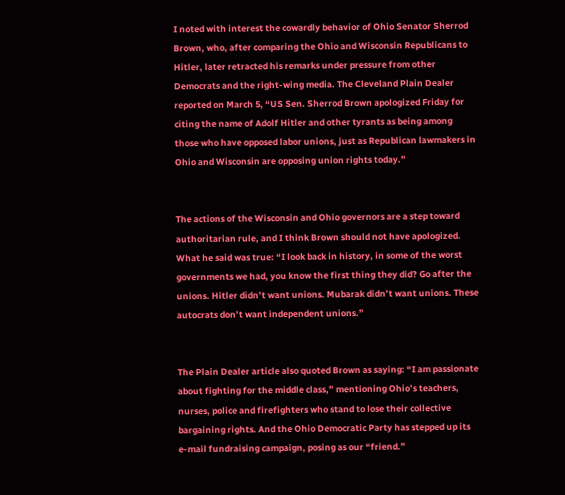I noted with interest the cowardly behavior of Ohio Senator Sherrod Brown, who, after comparing the Ohio and Wisconsin Republicans to Hitler, later retracted his remarks under pressure from other Democrats and the right-wing media. The Cleveland Plain Dealer reported on March 5, “US Sen. Sherrod Brown apologized Friday for citing the name of Adolf Hitler and other tyrants as being among those who have opposed labor unions, just as Republican lawmakers in Ohio and Wisconsin are opposing union rights today.”


The actions of the Wisconsin and Ohio governors are a step toward authoritarian rule, and I think Brown should not have apologized. What he said was true: “I look back in history, in some of the worst governments we had, you know the first thing they did? Go after the unions. Hitler didn’t want unions. Mubarak didn’t want unions. These autocrats don’t want independent unions.”


The Plain Dealer article also quoted Brown as saying: “I am passionate about fighting for the middle class,” mentioning Ohio’s teachers, nurses, police and firefighters who stand to lose their collective bargaining rights. And the Ohio Democratic Party has stepped up its e-mail fundraising campaign, posing as our “friend.”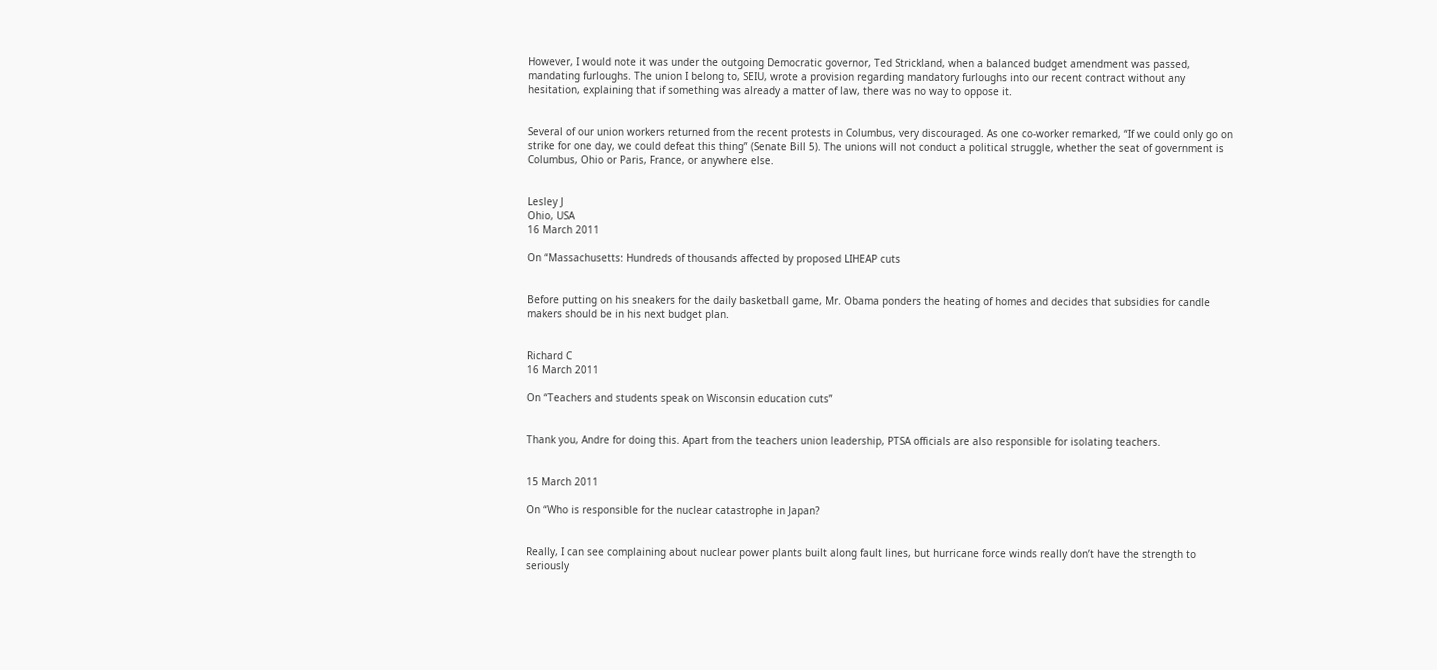However, I would note it was under the outgoing Democratic governor, Ted Strickland, when a balanced budget amendment was passed, mandating furloughs. The union I belong to, SEIU, wrote a provision regarding mandatory furloughs into our recent contract without any hesitation, explaining that if something was already a matter of law, there was no way to oppose it.


Several of our union workers returned from the recent protests in Columbus, very discouraged. As one co-worker remarked, “If we could only go on strike for one day, we could defeat this thing” (Senate Bill 5). The unions will not conduct a political struggle, whether the seat of government is Columbus, Ohio or Paris, France, or anywhere else.


Lesley J
Ohio, USA
16 March 2011

On “Massachusetts: Hundreds of thousands affected by proposed LIHEAP cuts


Before putting on his sneakers for the daily basketball game, Mr. Obama ponders the heating of homes and decides that subsidies for candle makers should be in his next budget plan.


Richard C
16 March 2011

On “Teachers and students speak on Wisconsin education cuts”


Thank you, Andre for doing this. Apart from the teachers union leadership, PTSA officials are also responsible for isolating teachers.


15 March 2011

On “Who is responsible for the nuclear catastrophe in Japan?


Really, I can see complaining about nuclear power plants built along fault lines, but hurricane force winds really don’t have the strength to seriously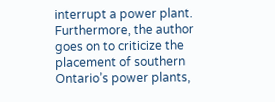interrupt a power plant. Furthermore, the author goes on to criticize the placement of southern Ontario’s power plants,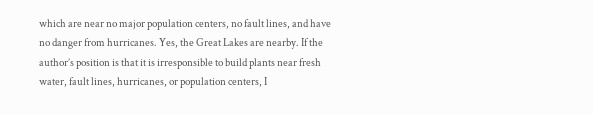which are near no major population centers, no fault lines, and have no danger from hurricanes. Yes, the Great Lakes are nearby. If the author’s position is that it is irresponsible to build plants near fresh water, fault lines, hurricanes, or population centers, I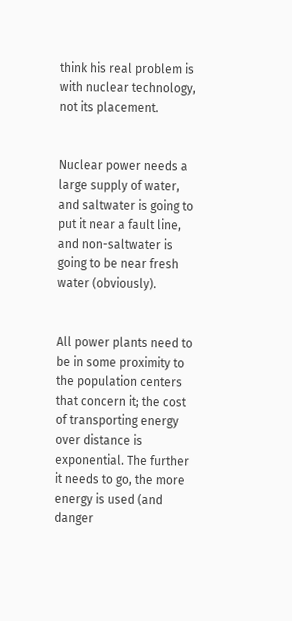think his real problem is with nuclear technology, not its placement.


Nuclear power needs a large supply of water, and saltwater is going to put it near a fault line, and non-saltwater is going to be near fresh water (obviously).


All power plants need to be in some proximity to the population centers that concern it; the cost of transporting energy over distance is exponential. The further it needs to go, the more energy is used (and danger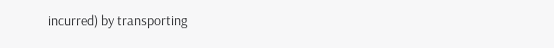incurred) by transporting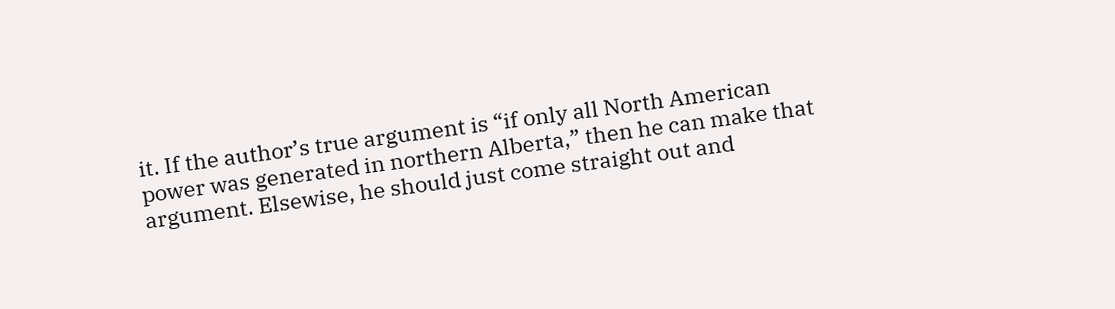it. If the author’s true argument is “if only all North American power was generated in northern Alberta,” then he can make that argument. Elsewise, he should just come straight out and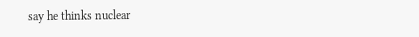say he thinks nuclear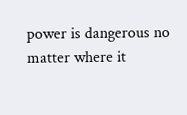power is dangerous no matter where it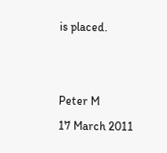is placed.


Peter M
17 March 2011